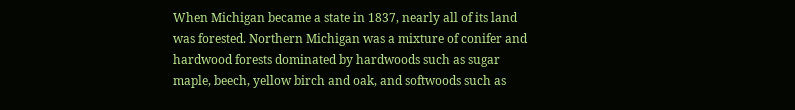When Michigan became a state in 1837, nearly all of its land was forested. Northern Michigan was a mixture of conifer and hardwood forests dominated by hardwoods such as sugar maple, beech, yellow birch and oak, and softwoods such as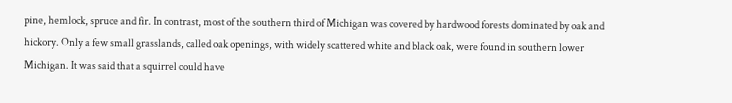pine, hemlock, spruce and fir. In contrast, most of the southern third of Michigan was covered by hardwood forests dominated by oak and hickory. Only a few small grasslands, called oak openings, with widely scattered white and black oak, were found in southern lower Michigan. It was said that a squirrel could have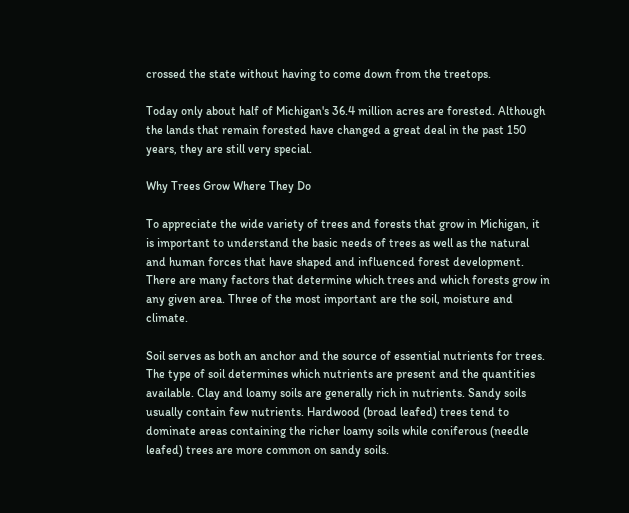crossed the state without having to come down from the treetops.

Today only about half of Michigan's 36.4 million acres are forested. Although the lands that remain forested have changed a great deal in the past 150 years, they are still very special.

Why Trees Grow Where They Do

To appreciate the wide variety of trees and forests that grow in Michigan, it is important to understand the basic needs of trees as well as the natural and human forces that have shaped and influenced forest development. There are many factors that determine which trees and which forests grow in any given area. Three of the most important are the soil, moisture and climate.

Soil serves as both an anchor and the source of essential nutrients for trees. The type of soil determines which nutrients are present and the quantities available. Clay and loamy soils are generally rich in nutrients. Sandy soils usually contain few nutrients. Hardwood (broad leafed) trees tend to dominate areas containing the richer loamy soils while coniferous (needle leafed) trees are more common on sandy soils.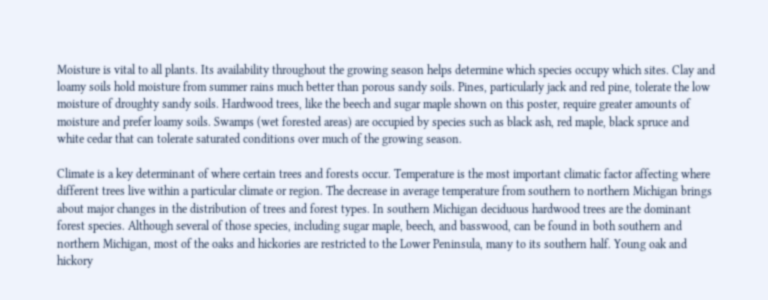Moisture is vital to all plants. Its availability throughout the growing season helps determine which species occupy which sites. Clay and loamy soils hold moisture from summer rains much better than porous sandy soils. Pines, particularly jack and red pine, tolerate the low moisture of droughty sandy soils. Hardwood trees, like the beech and sugar maple shown on this poster, require greater amounts of moisture and prefer loamy soils. Swamps (wet forested areas) are occupied by species such as black ash, red maple, black spruce and white cedar that can tolerate saturated conditions over much of the growing season.

Climate is a key determinant of where certain trees and forests occur. Temperature is the most important climatic factor affecting where different trees live within a particular climate or region. The decrease in average temperature from southern to northern Michigan brings about major changes in the distribution of trees and forest types. In southern Michigan deciduous hardwood trees are the dominant forest species. Although several of those species, including sugar maple, beech, and basswood, can be found in both southern and northern Michigan, most of the oaks and hickories are restricted to the Lower Peninsula, many to its southern half. Young oak and hickory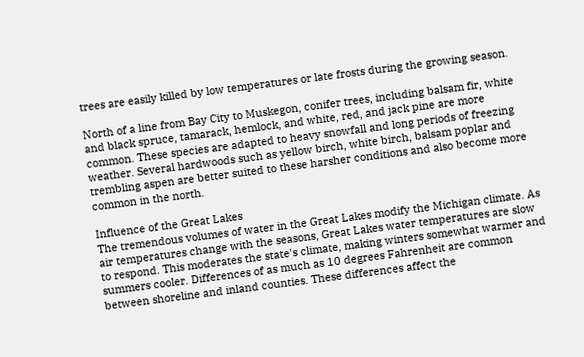trees are easily killed by low temperatures or late frosts during the growing season.

North of a line from Bay City to Muskegon, conifer trees, including balsam fir, white and black spruce, tamarack, hemlock, and white, red, and jack pine are more common. These species are adapted to heavy snowfall and long periods of freezing weather. Several hardwoods such as yellow birch, white birch, balsam poplar and trembling aspen are better suited to these harsher conditions and also become more common in the north.

Influence of the Great Lakes
The tremendous volumes of water in the Great Lakes modify the Michigan climate. As air temperatures change with the seasons, Great Lakes water temperatures are slow to respond. This moderates the state's climate, making winters somewhat warmer and summers cooler. Differences of as much as 10 degrees Fahrenheit are common between shoreline and inland counties. These differences affect the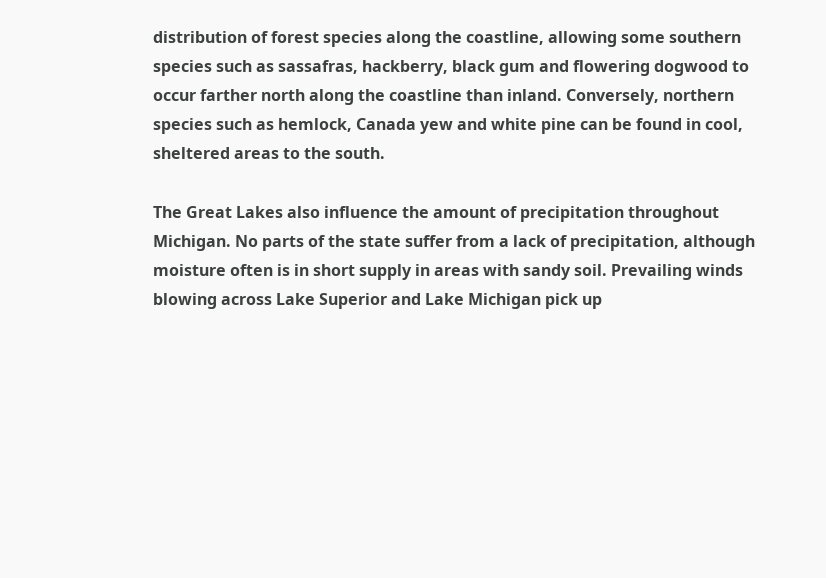distribution of forest species along the coastline, allowing some southern species such as sassafras, hackberry, black gum and flowering dogwood to occur farther north along the coastline than inland. Conversely, northern species such as hemlock, Canada yew and white pine can be found in cool, sheltered areas to the south.

The Great Lakes also influence the amount of precipitation throughout Michigan. No parts of the state suffer from a lack of precipitation, although moisture often is in short supply in areas with sandy soil. Prevailing winds blowing across Lake Superior and Lake Michigan pick up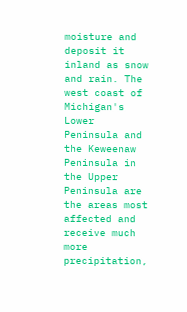moisture and deposit it inland as snow and rain. The west coast of Michigan's Lower Peninsula and the Keweenaw Peninsula in the Upper Peninsula are the areas most affected and receive much more precipitation,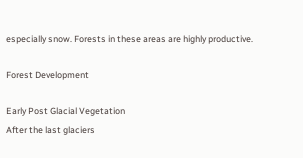especially snow. Forests in these areas are highly productive.

Forest Development

Early Post Glacial Vegetation
After the last glaciers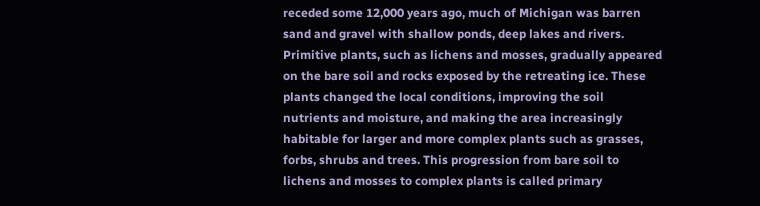receded some 12,000 years ago, much of Michigan was barren sand and gravel with shallow ponds, deep lakes and rivers. Primitive plants, such as lichens and mosses, gradually appeared on the bare soil and rocks exposed by the retreating ice. These plants changed the local conditions, improving the soil nutrients and moisture, and making the area increasingly habitable for larger and more complex plants such as grasses, forbs, shrubs and trees. This progression from bare soil to lichens and mosses to complex plants is called primary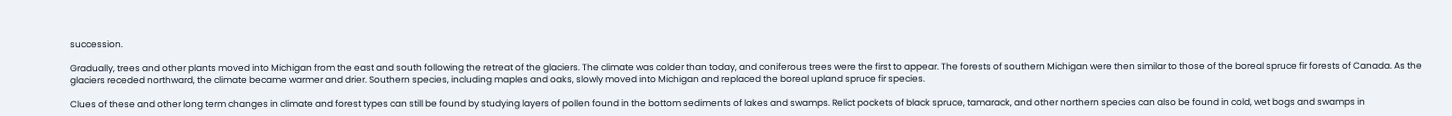succession.

Gradually, trees and other plants moved into Michigan from the east and south following the retreat of the glaciers. The climate was colder than today, and coniferous trees were the first to appear. The forests of southern Michigan were then similar to those of the boreal spruce fir forests of Canada. As the glaciers receded northward, the climate became warmer and drier. Southern species, including maples and oaks, slowly moved into Michigan and replaced the boreal upland spruce fir species.

Clues of these and other long term changes in climate and forest types can still be found by studying layers of pollen found in the bottom sediments of lakes and swamps. Relict pockets of black spruce, tamarack, and other northern species can also be found in cold, wet bogs and swamps in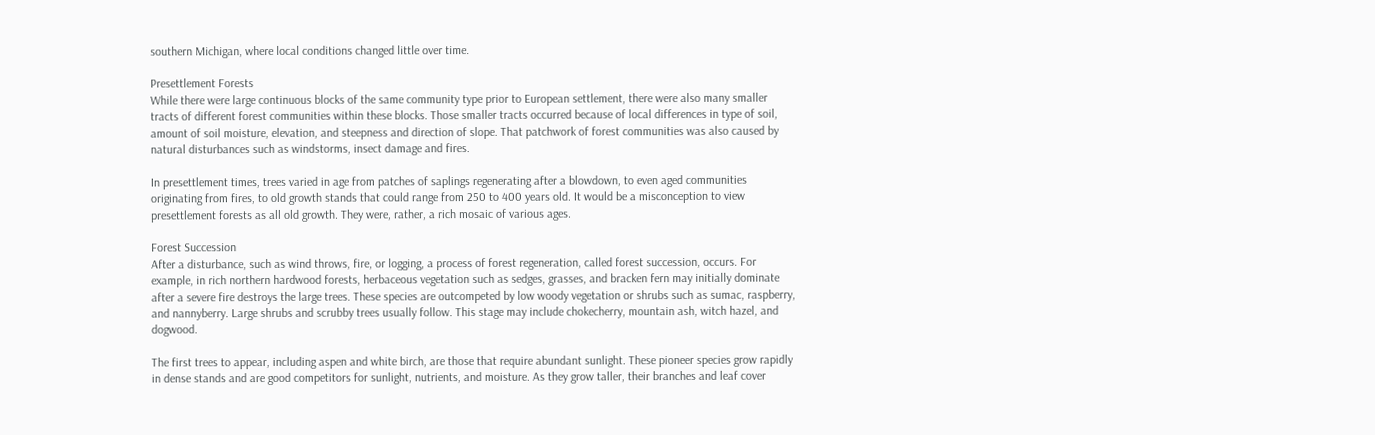southern Michigan, where local conditions changed little over time.

Presettlement Forests
While there were large continuous blocks of the same community type prior to European settlement, there were also many smaller tracts of different forest communities within these blocks. Those smaller tracts occurred because of local differences in type of soil, amount of soil moisture, elevation, and steepness and direction of slope. That patchwork of forest communities was also caused by natural disturbances such as windstorms, insect damage and fires.

In presettlement times, trees varied in age from patches of saplings regenerating after a blowdown, to even aged communities originating from fires, to old growth stands that could range from 250 to 400 years old. It would be a misconception to view presettlement forests as all old growth. They were, rather, a rich mosaic of various ages.

Forest Succession
After a disturbance, such as wind throws, fire, or logging, a process of forest regeneration, called forest succession, occurs. For example, in rich northern hardwood forests, herbaceous vegetation such as sedges, grasses, and bracken fern may initially dominate after a severe fire destroys the large trees. These species are outcompeted by low woody vegetation or shrubs such as sumac, raspberry, and nannyberry. Large shrubs and scrubby trees usually follow. This stage may include chokecherry, mountain ash, witch hazel, and dogwood.

The first trees to appear, including aspen and white birch, are those that require abundant sunlight. These pioneer species grow rapidly in dense stands and are good competitors for sunlight, nutrients, and moisture. As they grow taller, their branches and leaf cover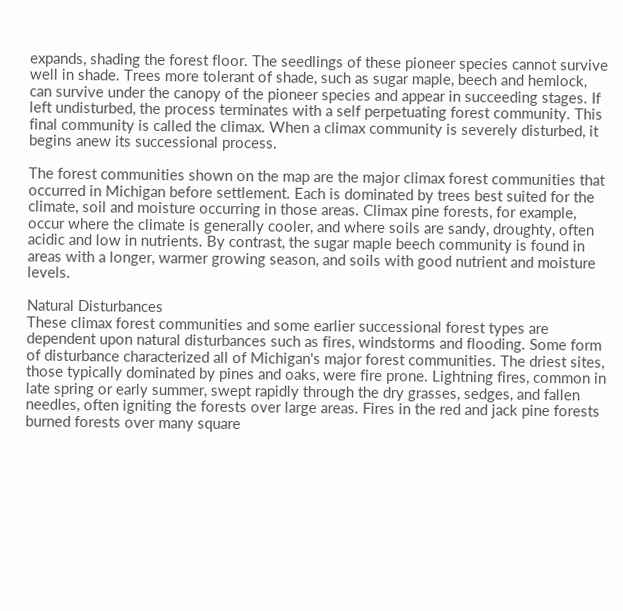expands, shading the forest floor. The seedlings of these pioneer species cannot survive well in shade. Trees more tolerant of shade, such as sugar maple, beech and hemlock, can survive under the canopy of the pioneer species and appear in succeeding stages. If left undisturbed, the process terminates with a self perpetuating forest community. This final community is called the climax. When a climax community is severely disturbed, it begins anew its successional process.

The forest communities shown on the map are the major climax forest communities that occurred in Michigan before settlement. Each is dominated by trees best suited for the climate, soil and moisture occurring in those areas. Climax pine forests, for example, occur where the climate is generally cooler, and where soils are sandy, droughty, often acidic and low in nutrients. By contrast, the sugar maple beech community is found in areas with a longer, warmer growing season, and soils with good nutrient and moisture levels.

Natural Disturbances
These climax forest communities and some earlier successional forest types are dependent upon natural disturbances such as fires, windstorms and flooding. Some form of disturbance characterized all of Michigan's major forest communities. The driest sites, those typically dominated by pines and oaks, were fire prone. Lightning fires, common in late spring or early summer, swept rapidly through the dry grasses, sedges, and fallen needles, often igniting the forests over large areas. Fires in the red and jack pine forests burned forests over many square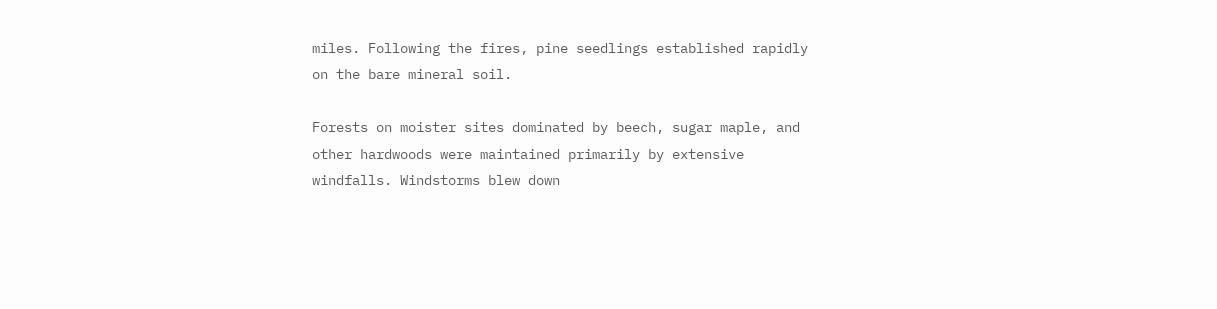miles. Following the fires, pine seedlings established rapidly on the bare mineral soil.

Forests on moister sites dominated by beech, sugar maple, and other hardwoods were maintained primarily by extensive windfalls. Windstorms blew down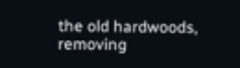the old hardwoods, removing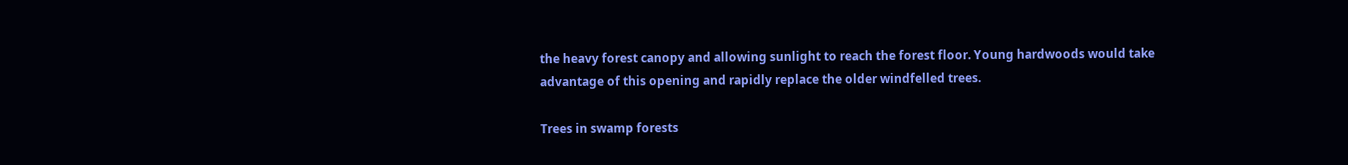the heavy forest canopy and allowing sunlight to reach the forest floor. Young hardwoods would take advantage of this opening and rapidly replace the older windfelled trees.

Trees in swamp forests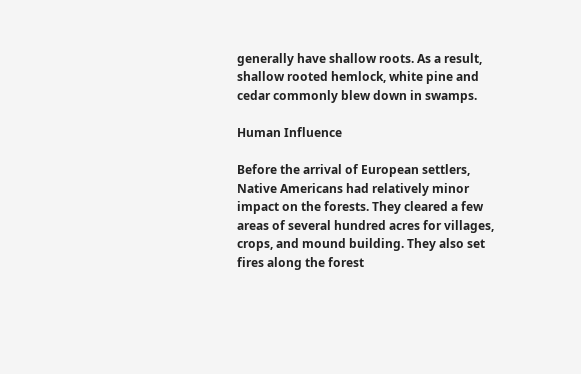generally have shallow roots. As a result, shallow rooted hemlock, white pine and cedar commonly blew down in swamps.

Human Influence

Before the arrival of European settlers, Native Americans had relatively minor impact on the forests. They cleared a few areas of several hundred acres for villages, crops, and mound building. They also set fires along the forest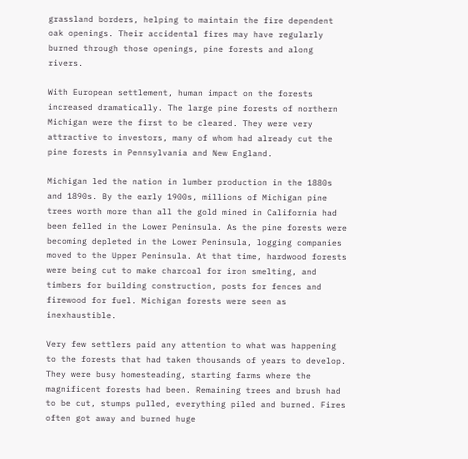grassland borders, helping to maintain the fire dependent oak openings. Their accidental fires may have regularly burned through those openings, pine forests and along rivers.

With European settlement, human impact on the forests increased dramatically. The large pine forests of northern Michigan were the first to be cleared. They were very attractive to investors, many of whom had already cut the pine forests in Pennsylvania and New England.

Michigan led the nation in lumber production in the 1880s and 1890s. By the early 1900s, millions of Michigan pine trees worth more than all the gold mined in California had been felled in the Lower Peninsula. As the pine forests were becoming depleted in the Lower Peninsula, logging companies moved to the Upper Peninsula. At that time, hardwood forests were being cut to make charcoal for iron smelting, and timbers for building construction, posts for fences and firewood for fuel. Michigan forests were seen as inexhaustible.

Very few settlers paid any attention to what was happening to the forests that had taken thousands of years to develop. They were busy homesteading, starting farms where the magnificent forests had been. Remaining trees and brush had to be cut, stumps pulled, everything piled and burned. Fires often got away and burned huge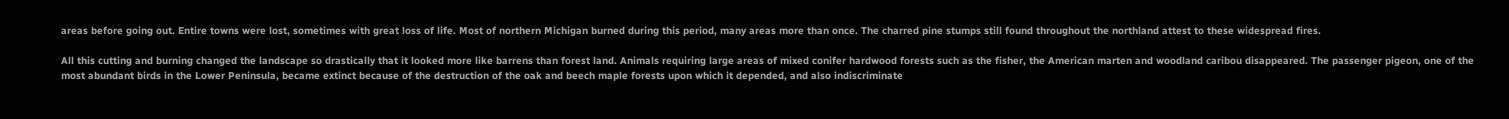areas before going out. Entire towns were lost, sometimes with great loss of life. Most of northern Michigan burned during this period, many areas more than once. The charred pine stumps still found throughout the northland attest to these widespread fires.

All this cutting and burning changed the landscape so drastically that it looked more like barrens than forest land. Animals requiring large areas of mixed conifer hardwood forests such as the fisher, the American marten and woodland caribou disappeared. The passenger pigeon, one of the most abundant birds in the Lower Peninsula, became extinct because of the destruction of the oak and beech maple forests upon which it depended, and also indiscriminate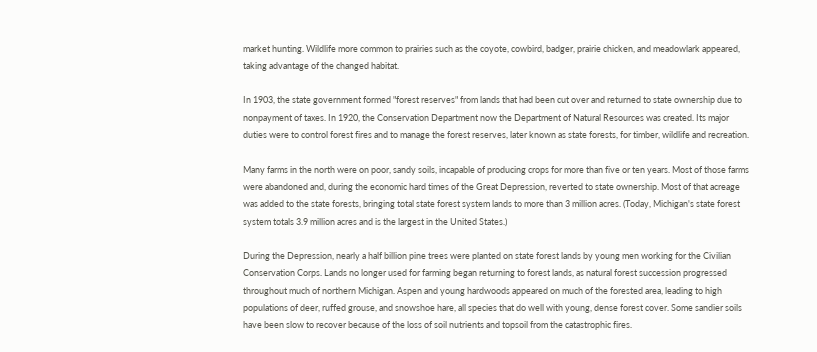market hunting. Wildlife more common to prairies such as the coyote, cowbird, badger, prairie chicken, and meadowlark appeared, taking advantage of the changed habitat.

In 1903, the state government formed "forest reserves" from lands that had been cut over and returned to state ownership due to nonpayment of taxes. In 1920, the Conservation Department now the Department of Natural Resources was created. Its major duties were to control forest fires and to manage the forest reserves, later known as state forests, for timber, wildlife and recreation.

Many farms in the north were on poor, sandy soils, incapable of producing crops for more than five or ten years. Most of those farms were abandoned and, during the economic hard times of the Great Depression, reverted to state ownership. Most of that acreage was added to the state forests, bringing total state forest system lands to more than 3 million acres. (Today, Michigan's state forest system totals 3.9 million acres and is the largest in the United States.)

During the Depression, nearly a half billion pine trees were planted on state forest lands by young men working for the Civilian Conservation Corps. Lands no longer used for farming began returning to forest lands, as natural forest succession progressed throughout much of northern Michigan. Aspen and young hardwoods appeared on much of the forested area, leading to high populations of deer, ruffed grouse, and snowshoe hare, all species that do well with young, dense forest cover. Some sandier soils have been slow to recover because of the loss of soil nutrients and topsoil from the catastrophic fires.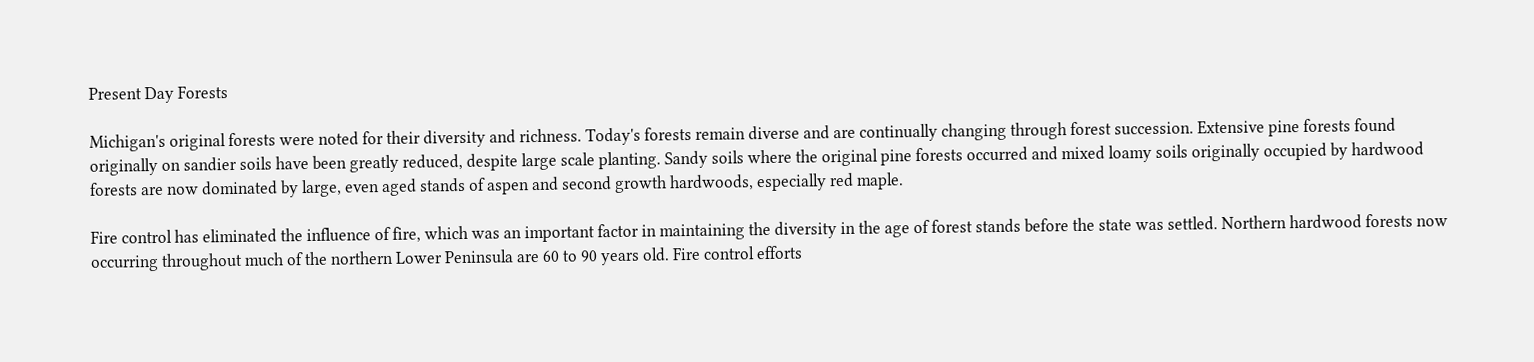Present Day Forests

Michigan's original forests were noted for their diversity and richness. Today's forests remain diverse and are continually changing through forest succession. Extensive pine forests found originally on sandier soils have been greatly reduced, despite large scale planting. Sandy soils where the original pine forests occurred and mixed loamy soils originally occupied by hardwood forests are now dominated by large, even aged stands of aspen and second growth hardwoods, especially red maple.

Fire control has eliminated the influence of fire, which was an important factor in maintaining the diversity in the age of forest stands before the state was settled. Northern hardwood forests now occurring throughout much of the northern Lower Peninsula are 60 to 90 years old. Fire control efforts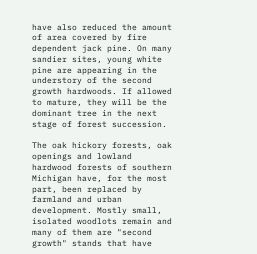have also reduced the amount of area covered by fire dependent jack pine. On many sandier sites, young white pine are appearing in the understory of the second growth hardwoods. If allowed to mature, they will be the dominant tree in the next stage of forest succession.

The oak hickory forests, oak openings and lowland hardwood forests of southern Michigan have, for the most part, been replaced by farmland and urban development. Mostly small, isolated woodlots remain and many of them are "second growth" stands that have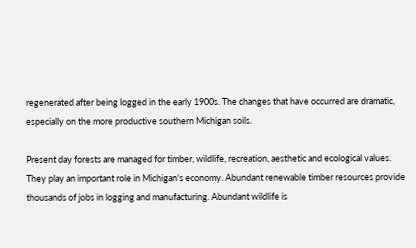regenerated after being logged in the early 1900s. The changes that have occurred are dramatic, especially on the more productive southern Michigan soils.

Present day forests are managed for timber, wildlife, recreation, aesthetic and ecological values. They play an important role in Michigan's economy. Abundant renewable timber resources provide thousands of jobs in logging and manufacturing. Abundant wildlife is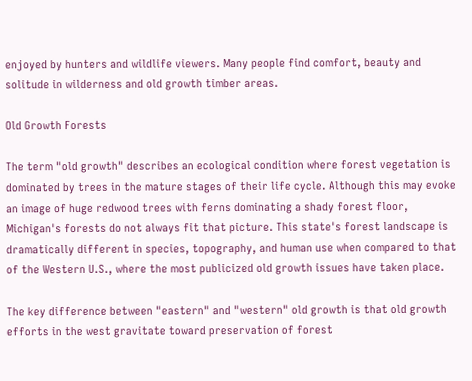enjoyed by hunters and wildlife viewers. Many people find comfort, beauty and solitude in wilderness and old growth timber areas.

Old Growth Forests

The term "old growth" describes an ecological condition where forest vegetation is dominated by trees in the mature stages of their life cycle. Although this may evoke an image of huge redwood trees with ferns dominating a shady forest floor, Michigan's forests do not always fit that picture. This state's forest landscape is dramatically different in species, topography, and human use when compared to that of the Western U.S., where the most publicized old growth issues have taken place.

The key difference between "eastern" and "western" old growth is that old growth efforts in the west gravitate toward preservation of forest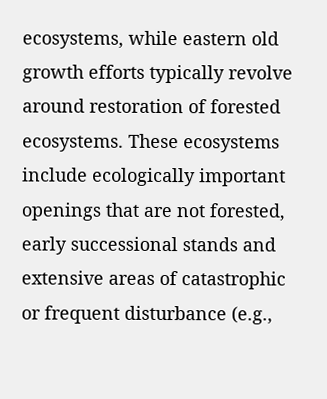ecosystems, while eastern old growth efforts typically revolve around restoration of forested ecosystems. These ecosystems include ecologically important openings that are not forested, early successional stands and extensive areas of catastrophic or frequent disturbance (e.g.,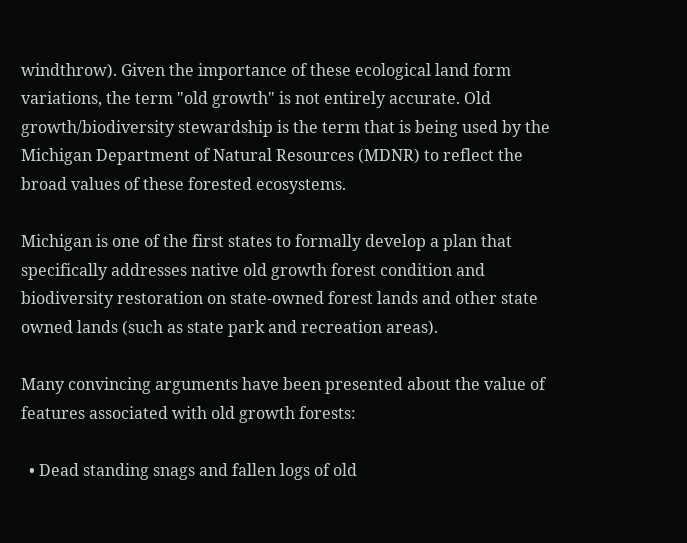windthrow). Given the importance of these ecological land form variations, the term "old growth" is not entirely accurate. Old growth/biodiversity stewardship is the term that is being used by the Michigan Department of Natural Resources (MDNR) to reflect the broad values of these forested ecosystems.

Michigan is one of the first states to formally develop a plan that specifically addresses native old growth forest condition and biodiversity restoration on state-owned forest lands and other state owned lands (such as state park and recreation areas).

Many convincing arguments have been presented about the value of features associated with old growth forests:

  • Dead standing snags and fallen logs of old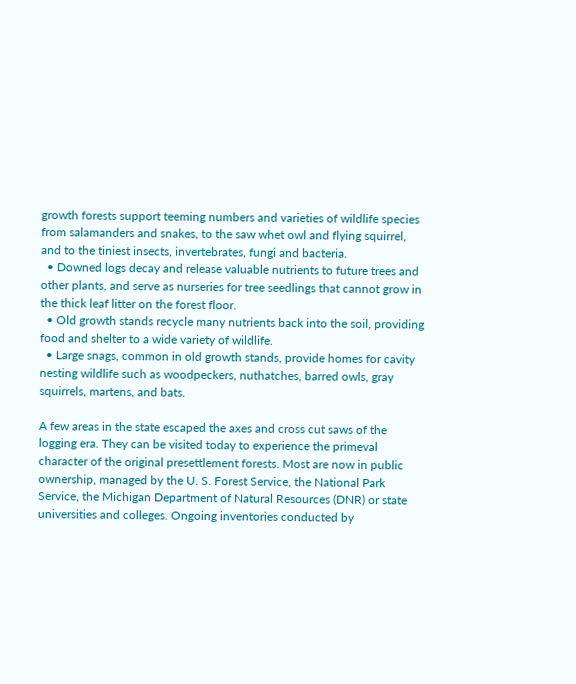growth forests support teeming numbers and varieties of wildlife species from salamanders and snakes, to the saw whet owl and flying squirrel, and to the tiniest insects, invertebrates, fungi and bacteria.
  • Downed logs decay and release valuable nutrients to future trees and other plants, and serve as nurseries for tree seedlings that cannot grow in the thick leaf litter on the forest floor.
  • Old growth stands recycle many nutrients back into the soil, providing food and shelter to a wide variety of wildlife.
  • Large snags, common in old growth stands, provide homes for cavity nesting wildlife such as woodpeckers, nuthatches, barred owls, gray squirrels, martens, and bats.

A few areas in the state escaped the axes and cross cut saws of the logging era. They can be visited today to experience the primeval character of the original presettlement forests. Most are now in public ownership, managed by the U. S. Forest Service, the National Park Service, the Michigan Department of Natural Resources (DNR) or state universities and colleges. Ongoing inventories conducted by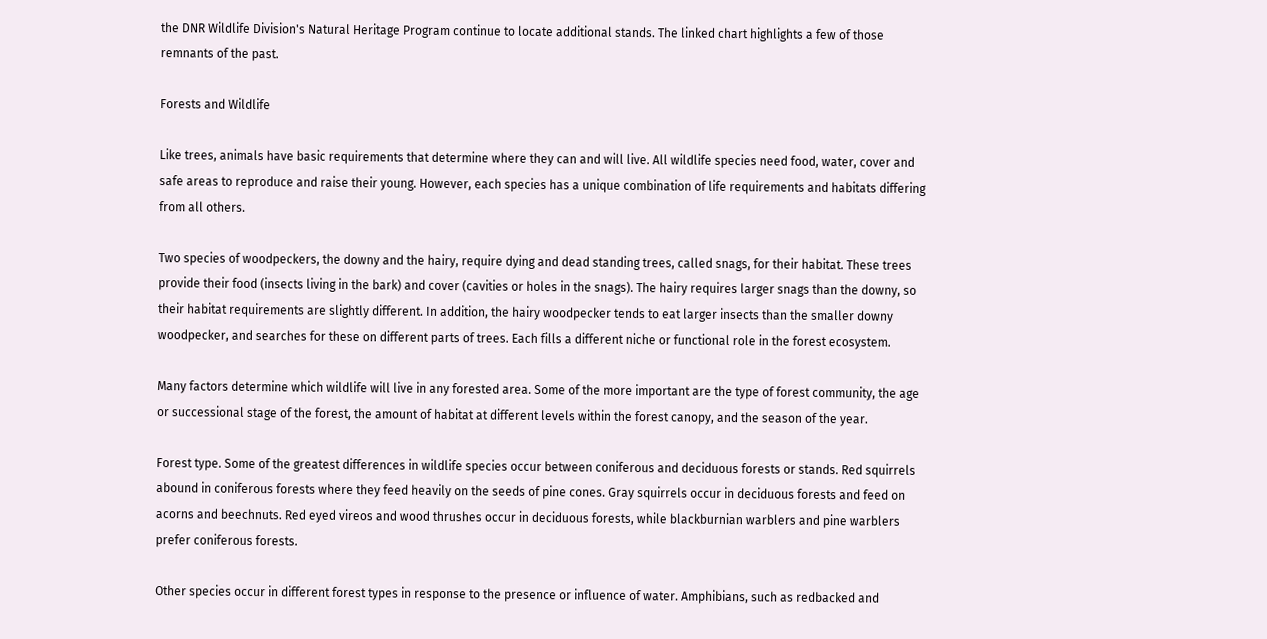the DNR Wildlife Division's Natural Heritage Program continue to locate additional stands. The linked chart highlights a few of those remnants of the past.

Forests and Wildlife

Like trees, animals have basic requirements that determine where they can and will live. All wildlife species need food, water, cover and safe areas to reproduce and raise their young. However, each species has a unique combination of life requirements and habitats differing from all others.

Two species of woodpeckers, the downy and the hairy, require dying and dead standing trees, called snags, for their habitat. These trees provide their food (insects living in the bark) and cover (cavities or holes in the snags). The hairy requires larger snags than the downy, so their habitat requirements are slightly different. In addition, the hairy woodpecker tends to eat larger insects than the smaller downy woodpecker, and searches for these on different parts of trees. Each fills a different niche or functional role in the forest ecosystem.

Many factors determine which wildlife will live in any forested area. Some of the more important are the type of forest community, the age or successional stage of the forest, the amount of habitat at different levels within the forest canopy, and the season of the year.

Forest type. Some of the greatest differences in wildlife species occur between coniferous and deciduous forests or stands. Red squirrels abound in coniferous forests where they feed heavily on the seeds of pine cones. Gray squirrels occur in deciduous forests and feed on acorns and beechnuts. Red eyed vireos and wood thrushes occur in deciduous forests, while blackburnian warblers and pine warblers prefer coniferous forests.

Other species occur in different forest types in response to the presence or influence of water. Amphibians, such as redbacked and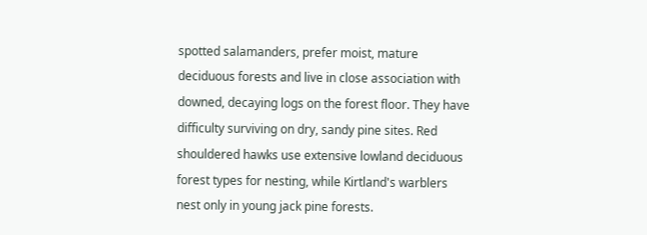spotted salamanders, prefer moist, mature deciduous forests and live in close association with downed, decaying logs on the forest floor. They have difficulty surviving on dry, sandy pine sites. Red shouldered hawks use extensive lowland deciduous forest types for nesting, while Kirtland's warblers nest only in young jack pine forests.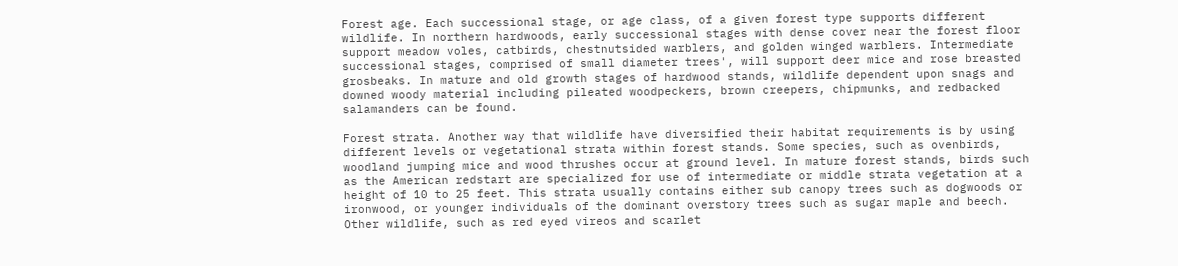Forest age. Each successional stage, or age class, of a given forest type supports different wildlife. In northern hardwoods, early successional stages with dense cover near the forest floor support meadow voles, catbirds, chestnutsided warblers, and golden winged warblers. Intermediate successional stages, comprised of small diameter trees', will support deer mice and rose breasted grosbeaks. In mature and old growth stages of hardwood stands, wildlife dependent upon snags and downed woody material including pileated woodpeckers, brown creepers, chipmunks, and redbacked salamanders can be found.

Forest strata. Another way that wildlife have diversified their habitat requirements is by using different levels or vegetational strata within forest stands. Some species, such as ovenbirds, woodland jumping mice and wood thrushes occur at ground level. In mature forest stands, birds such as the American redstart are specialized for use of intermediate or middle strata vegetation at a height of 10 to 25 feet. This strata usually contains either sub canopy trees such as dogwoods or ironwood, or younger individuals of the dominant overstory trees such as sugar maple and beech. Other wildlife, such as red eyed vireos and scarlet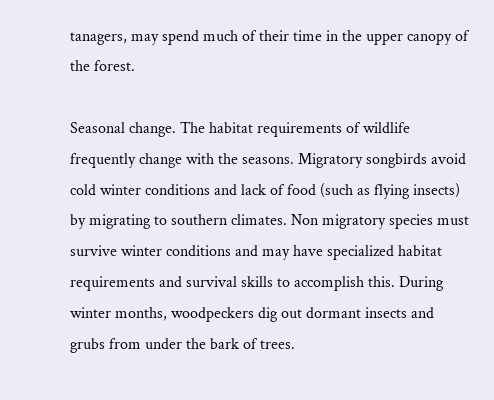tanagers, may spend much of their time in the upper canopy of the forest.

Seasonal change. The habitat requirements of wildlife frequently change with the seasons. Migratory songbirds avoid cold winter conditions and lack of food (such as flying insects) by migrating to southern climates. Non migratory species must survive winter conditions and may have specialized habitat requirements and survival skills to accomplish this. During winter months, woodpeckers dig out dormant insects and grubs from under the bark of trees.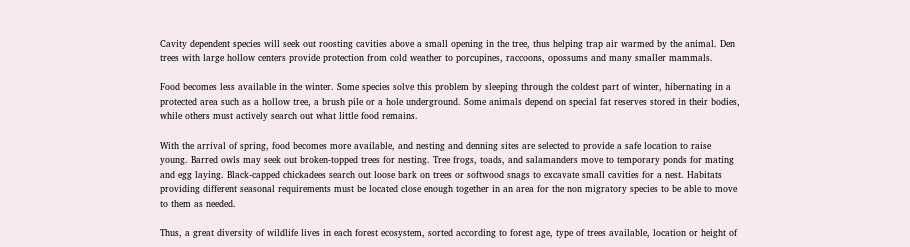Cavity dependent species will seek out roosting cavities above a small opening in the tree, thus helping trap air warmed by the animal. Den trees with large hollow centers provide protection from cold weather to porcupines, raccoons, opossums and many smaller mammals.

Food becomes less available in the winter. Some species solve this problem by sleeping through the coldest part of winter, hibernating in a protected area such as a hollow tree, a brush pile or a hole underground. Some animals depend on special fat reserves stored in their bodies, while others must actively search out what little food remains.

With the arrival of spring, food becomes more available, and nesting and denning sites are selected to provide a safe location to raise young. Barred owls may seek out broken-topped trees for nesting. Tree frogs, toads, and salamanders move to temporary ponds for mating and egg laying. Black-capped chickadees search out loose bark on trees or softwood snags to excavate small cavities for a nest. Habitats providing different seasonal requirements must be located close enough together in an area for the non migratory species to be able to move to them as needed.

Thus, a great diversity of wildlife lives in each forest ecosystem, sorted according to forest age, type of trees available, location or height of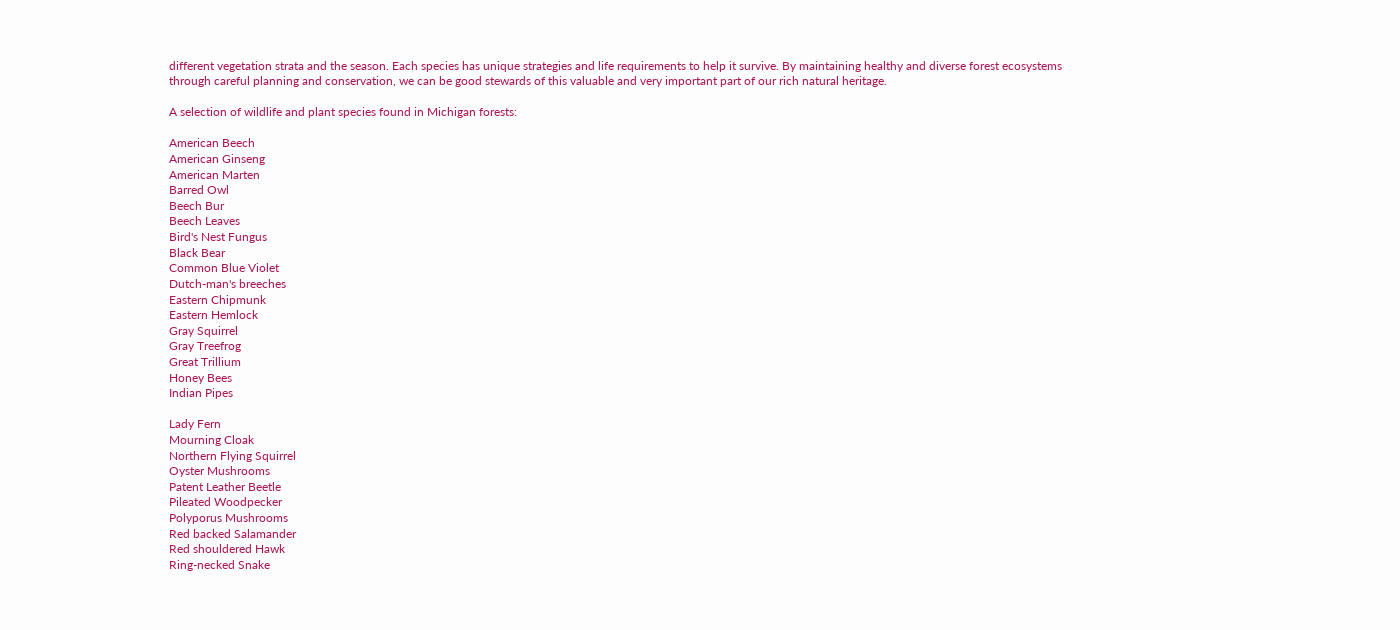different vegetation strata and the season. Each species has unique strategies and life requirements to help it survive. By maintaining healthy and diverse forest ecosystems through careful planning and conservation, we can be good stewards of this valuable and very important part of our rich natural heritage.

A selection of wildlife and plant species found in Michigan forests:

American Beech
American Ginseng
American Marten
Barred Owl
Beech Bur
Beech Leaves
Bird's Nest Fungus
Black Bear
Common Blue Violet
Dutch-man's breeches
Eastern Chipmunk
Eastern Hemlock
Gray Squirrel
Gray Treefrog
Great Trillium
Honey Bees
Indian Pipes

Lady Fern
Mourning Cloak
Northern Flying Squirrel
Oyster Mushrooms
Patent Leather Beetle
Pileated Woodpecker
Polyporus Mushrooms
Red backed Salamander
Red shouldered Hawk
Ring-necked Snake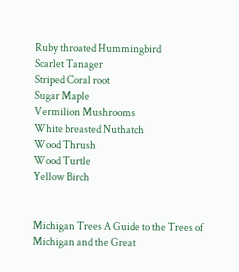Ruby throated Hummingbird
Scarlet Tanager
Striped Coral root
Sugar Maple
Vermilion Mushrooms
White breasted Nuthatch
Wood Thrush
Wood Turtle
Yellow Birch


Michigan Trees A Guide to the Trees of Michigan and the Great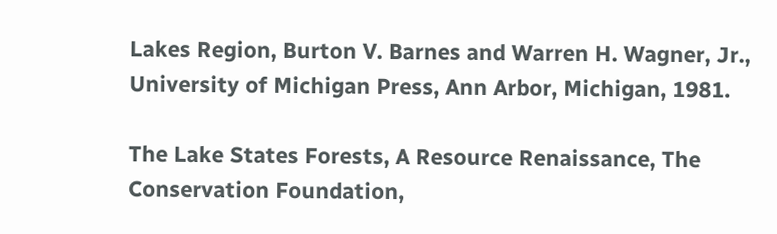Lakes Region, Burton V. Barnes and Warren H. Wagner, Jr., University of Michigan Press, Ann Arbor, Michigan, 1981.

The Lake States Forests, A Resource Renaissance, The Conservation Foundation,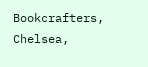Bookcrafters, Chelsea,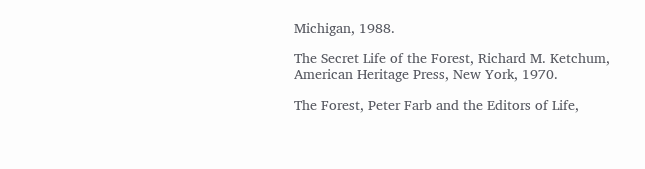Michigan, 1988.

The Secret Life of the Forest, Richard M. Ketchum, American Heritage Press, New York, 1970.

The Forest, Peter Farb and the Editors of Life,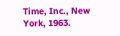Time, Inc., New York, 1963.